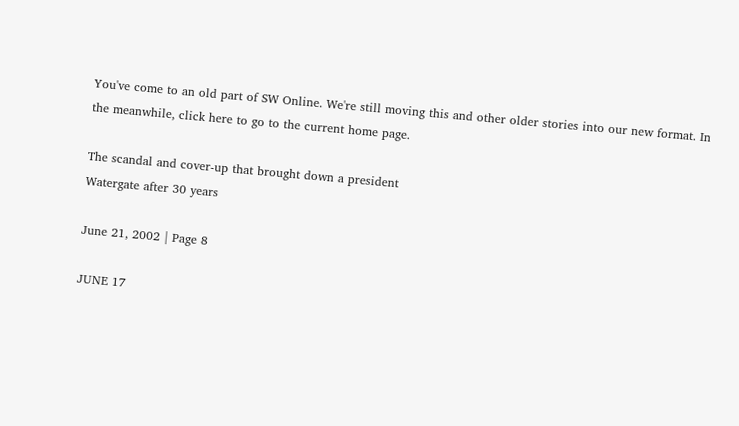You've come to an old part of SW Online. We're still moving this and other older stories into our new format. In the meanwhile, click here to go to the current home page.

The scandal and cover-up that brought down a president
Watergate after 30 years

June 21, 2002 | Page 8

JUNE 17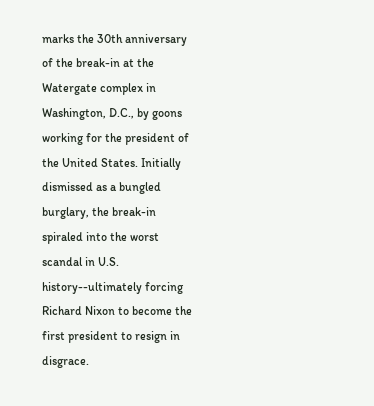marks the 30th anniversary of the break-in at the Watergate complex in Washington, D.C., by goons working for the president of the United States. Initially dismissed as a bungled burglary, the break-in spiraled into the worst scandal in U.S. history--ultimately forcing Richard Nixon to become the first president to resign in disgrace.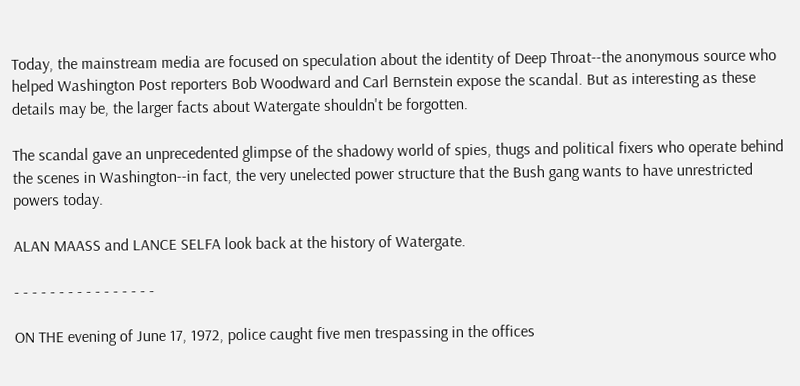Today, the mainstream media are focused on speculation about the identity of Deep Throat--the anonymous source who helped Washington Post reporters Bob Woodward and Carl Bernstein expose the scandal. But as interesting as these details may be, the larger facts about Watergate shouldn't be forgotten.

The scandal gave an unprecedented glimpse of the shadowy world of spies, thugs and political fixers who operate behind the scenes in Washington--in fact, the very unelected power structure that the Bush gang wants to have unrestricted powers today.

ALAN MAASS and LANCE SELFA look back at the history of Watergate.

- - - - - - - - - - - - - - - -

ON THE evening of June 17, 1972, police caught five men trespassing in the offices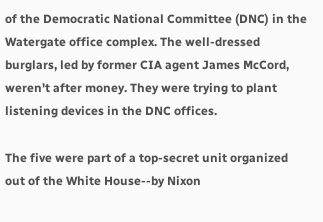of the Democratic National Committee (DNC) in the Watergate office complex. The well-dressed burglars, led by former CIA agent James McCord, weren't after money. They were trying to plant listening devices in the DNC offices.

The five were part of a top-secret unit organized out of the White House--by Nixon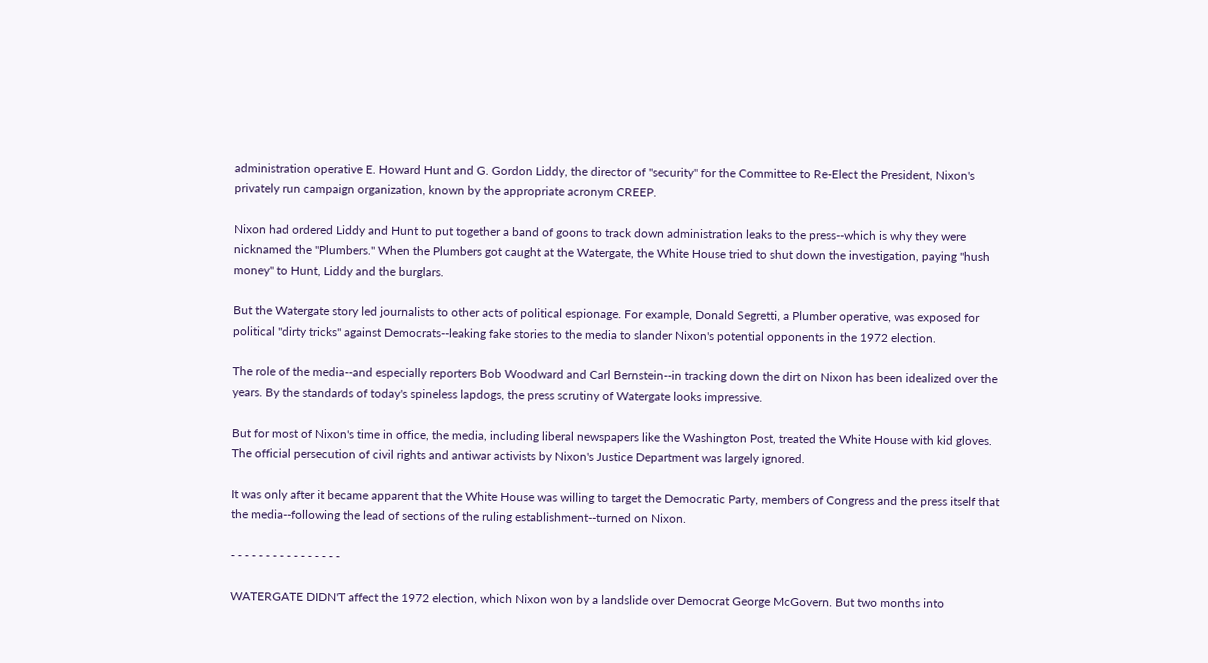administration operative E. Howard Hunt and G. Gordon Liddy, the director of "security" for the Committee to Re-Elect the President, Nixon's privately run campaign organization, known by the appropriate acronym CREEP.

Nixon had ordered Liddy and Hunt to put together a band of goons to track down administration leaks to the press--which is why they were nicknamed the "Plumbers." When the Plumbers got caught at the Watergate, the White House tried to shut down the investigation, paying "hush money" to Hunt, Liddy and the burglars.

But the Watergate story led journalists to other acts of political espionage. For example, Donald Segretti, a Plumber operative, was exposed for political "dirty tricks" against Democrats--leaking fake stories to the media to slander Nixon's potential opponents in the 1972 election.

The role of the media--and especially reporters Bob Woodward and Carl Bernstein--in tracking down the dirt on Nixon has been idealized over the years. By the standards of today's spineless lapdogs, the press scrutiny of Watergate looks impressive.

But for most of Nixon's time in office, the media, including liberal newspapers like the Washington Post, treated the White House with kid gloves. The official persecution of civil rights and antiwar activists by Nixon's Justice Department was largely ignored.

It was only after it became apparent that the White House was willing to target the Democratic Party, members of Congress and the press itself that the media--following the lead of sections of the ruling establishment--turned on Nixon.

- - - - - - - - - - - - - - - -

WATERGATE DIDN'T affect the 1972 election, which Nixon won by a landslide over Democrat George McGovern. But two months into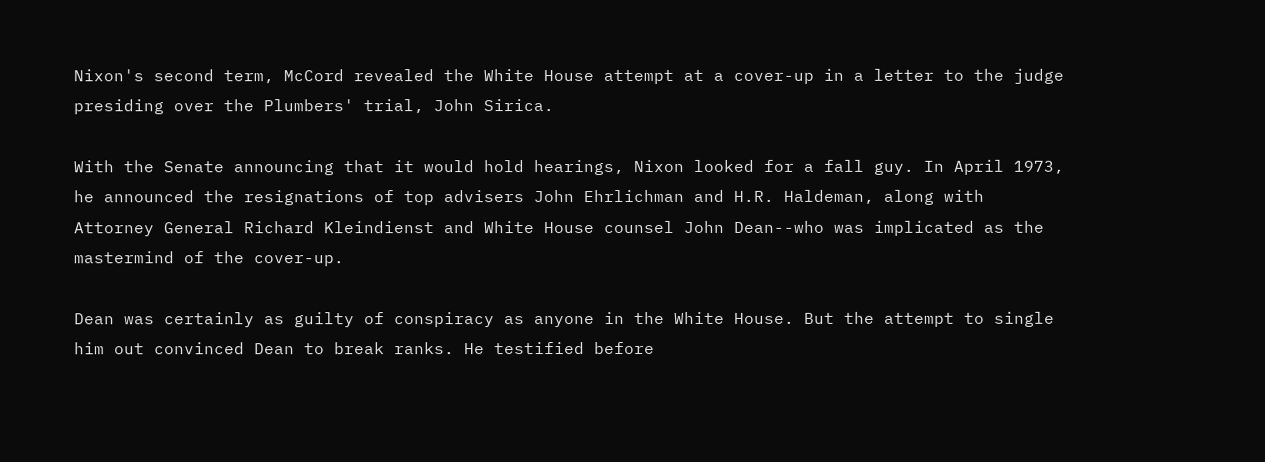Nixon's second term, McCord revealed the White House attempt at a cover-up in a letter to the judge presiding over the Plumbers' trial, John Sirica.

With the Senate announcing that it would hold hearings, Nixon looked for a fall guy. In April 1973, he announced the resignations of top advisers John Ehrlichman and H.R. Haldeman, along with Attorney General Richard Kleindienst and White House counsel John Dean--who was implicated as the mastermind of the cover-up.

Dean was certainly as guilty of conspiracy as anyone in the White House. But the attempt to single him out convinced Dean to break ranks. He testified before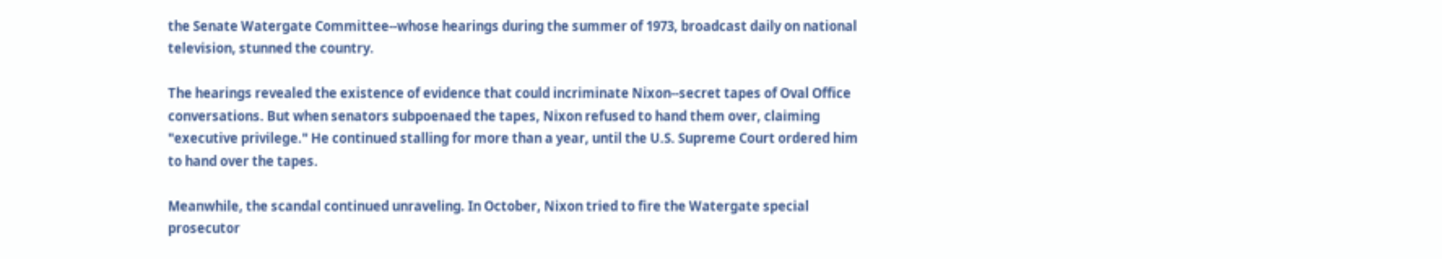the Senate Watergate Committee--whose hearings during the summer of 1973, broadcast daily on national television, stunned the country.

The hearings revealed the existence of evidence that could incriminate Nixon--secret tapes of Oval Office conversations. But when senators subpoenaed the tapes, Nixon refused to hand them over, claiming "executive privilege." He continued stalling for more than a year, until the U.S. Supreme Court ordered him to hand over the tapes.

Meanwhile, the scandal continued unraveling. In October, Nixon tried to fire the Watergate special prosecutor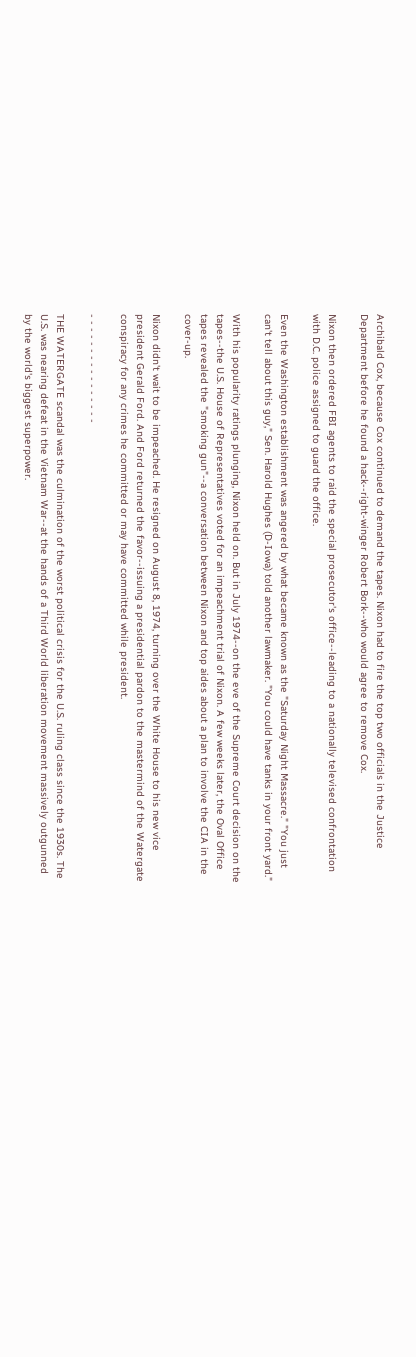Archibald Cox, because Cox continued to demand the tapes. Nixon had to fire the top two officials in the Justice Department before he found a hack--right-winger Robert Bork--who would agree to remove Cox.

Nixon then ordered FBI agents to raid the special prosecutor's office--leading to a nationally televised confrontation with D.C. police assigned to guard the office.

Even the Washington establishment was angered by what became known as the "Saturday Night Massacre." "You just can't tell about this guy," Sen. Harold Hughes (D-Iowa) told another lawmaker. "You could have tanks in your front yard."

With his popularity ratings plunging, Nixon held on. But in July 1974--on the eve of the Supreme Court decision on the tapes--the U.S. House of Representatives voted for an impeachment trial of Nixon. A few weeks later, the Oval Office tapes revealed the "smoking gun"--a conversation between Nixon and top aides about a plan to involve the CIA in the cover-up.

Nixon didn't wait to be impeached. He resigned on August 8, 1974, turning over the White House to his new vice president Gerald Ford. And Ford returned the favor--issuing a presidential pardon to the mastermind of the Watergate conspiracy for any crimes he committed or may have committed while president.

- - - - - - - - - - - - - - - -

THE WATERGATE scandal was the culmination of the worst political crisis for the U.S. ruling class since the 1930s. The U.S. was nearing defeat in the Vietnam War--at the hands of a Third World liberation movement massively outgunned by the world's biggest superpower.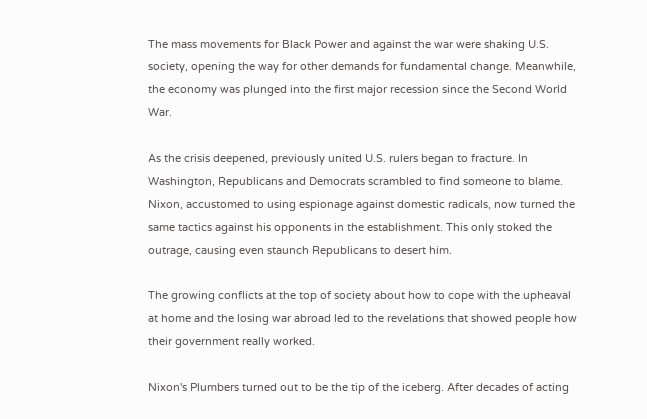The mass movements for Black Power and against the war were shaking U.S. society, opening the way for other demands for fundamental change. Meanwhile, the economy was plunged into the first major recession since the Second World War.

As the crisis deepened, previously united U.S. rulers began to fracture. In Washington, Republicans and Democrats scrambled to find someone to blame. Nixon, accustomed to using espionage against domestic radicals, now turned the same tactics against his opponents in the establishment. This only stoked the outrage, causing even staunch Republicans to desert him.

The growing conflicts at the top of society about how to cope with the upheaval at home and the losing war abroad led to the revelations that showed people how their government really worked.

Nixon's Plumbers turned out to be the tip of the iceberg. After decades of acting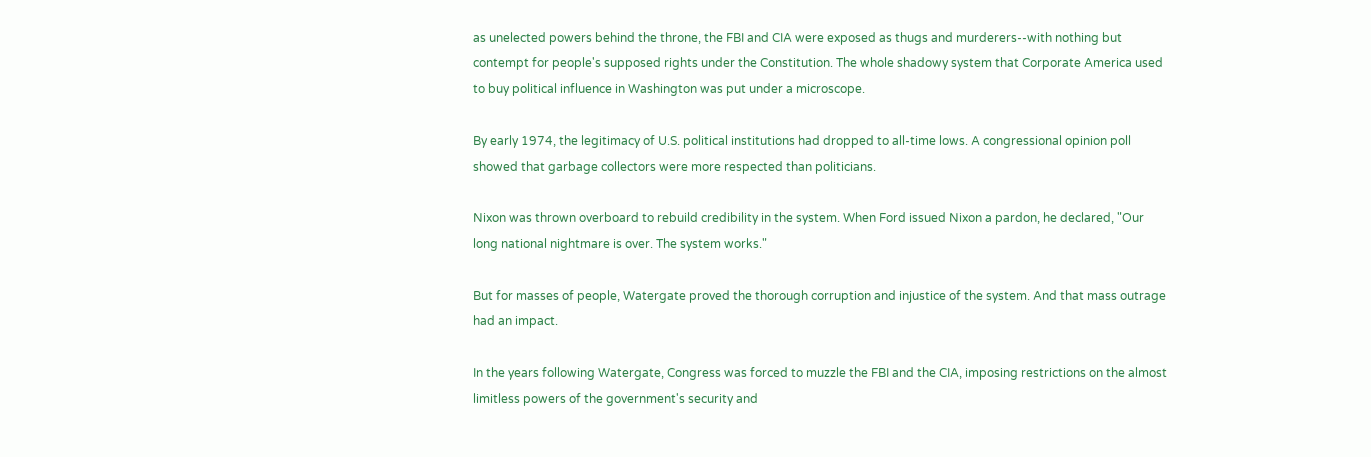as unelected powers behind the throne, the FBI and CIA were exposed as thugs and murderers--with nothing but contempt for people's supposed rights under the Constitution. The whole shadowy system that Corporate America used to buy political influence in Washington was put under a microscope.

By early 1974, the legitimacy of U.S. political institutions had dropped to all-time lows. A congressional opinion poll showed that garbage collectors were more respected than politicians.

Nixon was thrown overboard to rebuild credibility in the system. When Ford issued Nixon a pardon, he declared, "Our long national nightmare is over. The system works."

But for masses of people, Watergate proved the thorough corruption and injustice of the system. And that mass outrage had an impact.

In the years following Watergate, Congress was forced to muzzle the FBI and the CIA, imposing restrictions on the almost limitless powers of the government's security and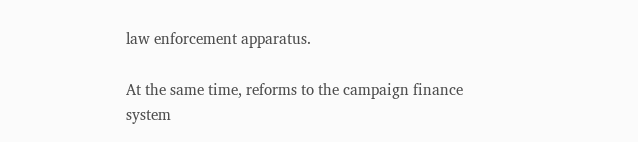law enforcement apparatus.

At the same time, reforms to the campaign finance system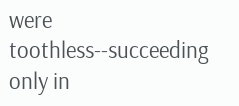were toothless--succeeding only in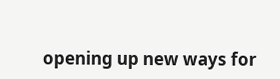opening up new ways for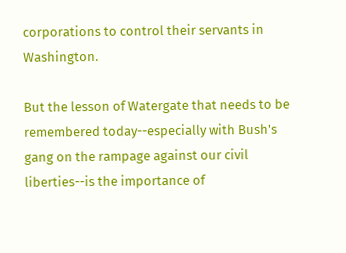corporations to control their servants in Washington.

But the lesson of Watergate that needs to be remembered today--especially with Bush's gang on the rampage against our civil liberties--is the importance of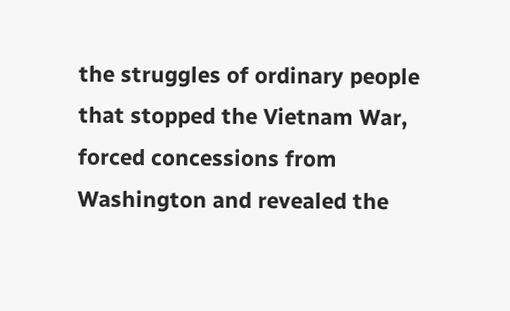the struggles of ordinary people that stopped the Vietnam War, forced concessions from Washington and revealed the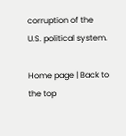corruption of the U.S. political system.

Home page | Back to the top